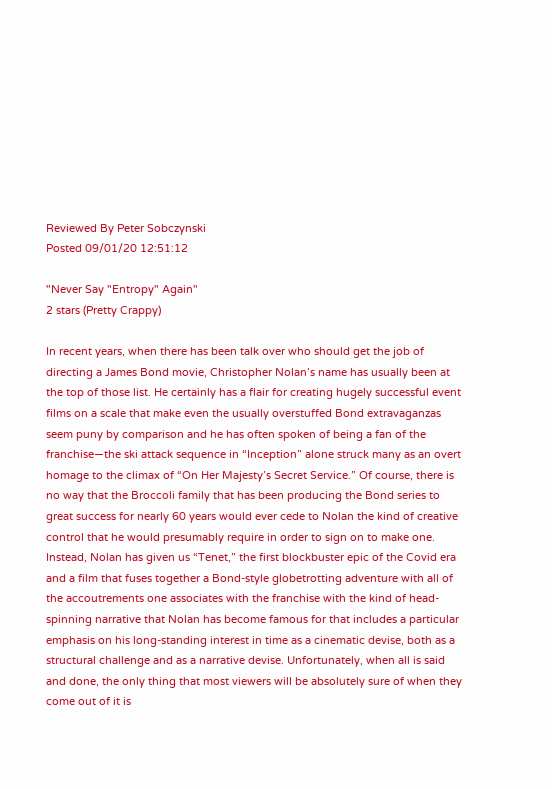Reviewed By Peter Sobczynski
Posted 09/01/20 12:51:12

"Never Say "Entropy" Again"
2 stars (Pretty Crappy)

In recent years, when there has been talk over who should get the job of directing a James Bond movie, Christopher Nolan’s name has usually been at the top of those list. He certainly has a flair for creating hugely successful event films on a scale that make even the usually overstuffed Bond extravaganzas seem puny by comparison and he has often spoken of being a fan of the franchise—the ski attack sequence in “Inception” alone struck many as an overt homage to the climax of “On Her Majesty’s Secret Service.” Of course, there is no way that the Broccoli family that has been producing the Bond series to great success for nearly 60 years would ever cede to Nolan the kind of creative control that he would presumably require in order to sign on to make one. Instead, Nolan has given us “Tenet,” the first blockbuster epic of the Covid era and a film that fuses together a Bond-style globetrotting adventure with all of the accoutrements one associates with the franchise with the kind of head-spinning narrative that Nolan has become famous for that includes a particular emphasis on his long-standing interest in time as a cinematic devise, both as a structural challenge and as a narrative devise. Unfortunately, when all is said and done, the only thing that most viewers will be absolutely sure of when they come out of it is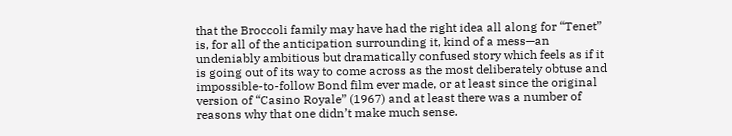that the Broccoli family may have had the right idea all along for “Tenet” is, for all of the anticipation surrounding it, kind of a mess—an undeniably ambitious but dramatically confused story which feels as if it is going out of its way to come across as the most deliberately obtuse and impossible-to-follow Bond film ever made, or at least since the original version of “Casino Royale” (1967) and at least there was a number of reasons why that one didn’t make much sense.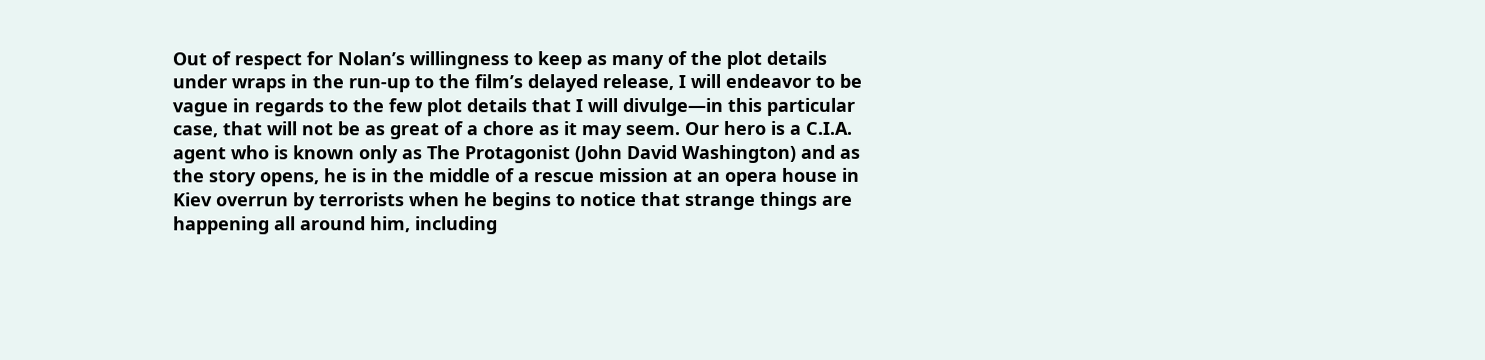Out of respect for Nolan’s willingness to keep as many of the plot details under wraps in the run-up to the film’s delayed release, I will endeavor to be vague in regards to the few plot details that I will divulge—in this particular case, that will not be as great of a chore as it may seem. Our hero is a C.I.A. agent who is known only as The Protagonist (John David Washington) and as the story opens, he is in the middle of a rescue mission at an opera house in Kiev overrun by terrorists when he begins to notice that strange things are happening all around him, including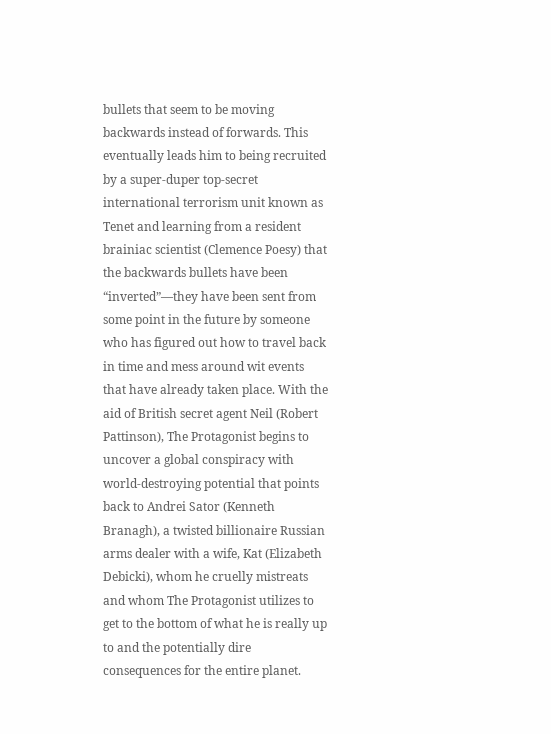bullets that seem to be moving backwards instead of forwards. This eventually leads him to being recruited by a super-duper top-secret international terrorism unit known as Tenet and learning from a resident brainiac scientist (Clemence Poesy) that the backwards bullets have been “inverted”—they have been sent from some point in the future by someone who has figured out how to travel back in time and mess around wit events that have already taken place. With the aid of British secret agent Neil (Robert Pattinson), The Protagonist begins to uncover a global conspiracy with world-destroying potential that points back to Andrei Sator (Kenneth Branagh), a twisted billionaire Russian arms dealer with a wife, Kat (Elizabeth Debicki), whom he cruelly mistreats and whom The Protagonist utilizes to get to the bottom of what he is really up to and the potentially dire consequences for the entire planet.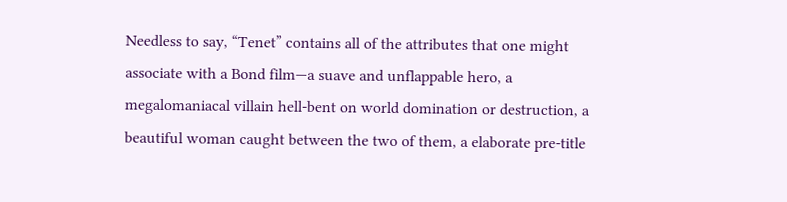Needless to say, “Tenet” contains all of the attributes that one might associate with a Bond film—a suave and unflappable hero, a megalomaniacal villain hell-bent on world domination or destruction, a beautiful woman caught between the two of them, a elaborate pre-title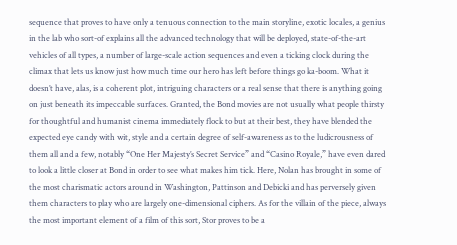sequence that proves to have only a tenuous connection to the main storyline, exotic locales, a genius in the lab who sort-of explains all the advanced technology that will be deployed, state-of-the-art vehicles of all types, a number of large-scale action sequences and even a ticking clock during the climax that lets us know just how much time our hero has left before things go ka-boom. What it doesn’t have, alas, is a coherent plot, intriguing characters or a real sense that there is anything going on just beneath its impeccable surfaces. Granted, the Bond movies are not usually what people thirsty for thoughtful and humanist cinema immediately flock to but at their best, they have blended the expected eye candy with wit, style and a certain degree of self-awareness as to the ludicrousness of them all and a few, notably “One Her Majesty’s Secret Service” and “Casino Royale,” have even dared to look a little closer at Bond in order to see what makes him tick. Here, Nolan has brought in some of the most charismatic actors around in Washington, Pattinson and Debicki and has perversely given them characters to play who are largely one-dimensional ciphers. As for the villain of the piece, always the most important element of a film of this sort, Stor proves to be a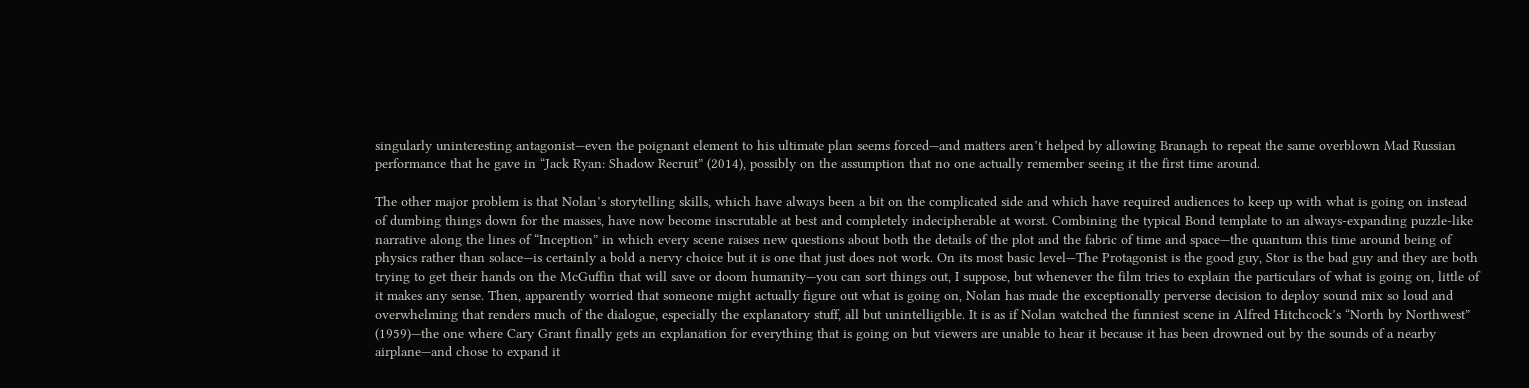singularly uninteresting antagonist—even the poignant element to his ultimate plan seems forced—and matters aren’t helped by allowing Branagh to repeat the same overblown Mad Russian performance that he gave in “Jack Ryan: Shadow Recruit” (2014), possibly on the assumption that no one actually remember seeing it the first time around.

The other major problem is that Nolan’s storytelling skills, which have always been a bit on the complicated side and which have required audiences to keep up with what is going on instead of dumbing things down for the masses, have now become inscrutable at best and completely indecipherable at worst. Combining the typical Bond template to an always-expanding puzzle-like narrative along the lines of “Inception” in which every scene raises new questions about both the details of the plot and the fabric of time and space—the quantum this time around being of physics rather than solace—is certainly a bold a nervy choice but it is one that just does not work. On its most basic level—The Protagonist is the good guy, Stor is the bad guy and they are both trying to get their hands on the McGuffin that will save or doom humanity—you can sort things out, I suppose, but whenever the film tries to explain the particulars of what is going on, little of it makes any sense. Then, apparently worried that someone might actually figure out what is going on, Nolan has made the exceptionally perverse decision to deploy sound mix so loud and overwhelming that renders much of the dialogue, especially the explanatory stuff, all but unintelligible. It is as if Nolan watched the funniest scene in Alfred Hitchcock’s “North by Northwest” (1959)—the one where Cary Grant finally gets an explanation for everything that is going on but viewers are unable to hear it because it has been drowned out by the sounds of a nearby airplane—and chose to expand it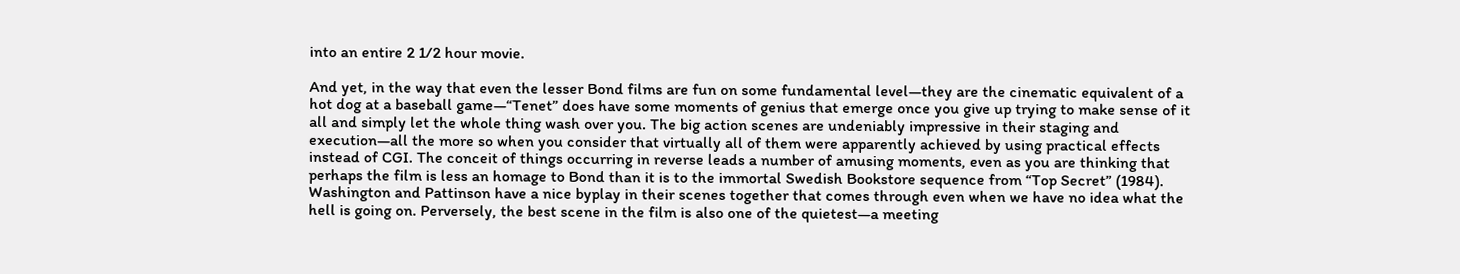into an entire 2 1/2 hour movie.

And yet, in the way that even the lesser Bond films are fun on some fundamental level—they are the cinematic equivalent of a hot dog at a baseball game—“Tenet” does have some moments of genius that emerge once you give up trying to make sense of it all and simply let the whole thing wash over you. The big action scenes are undeniably impressive in their staging and execution—all the more so when you consider that virtually all of them were apparently achieved by using practical effects instead of CGI. The conceit of things occurring in reverse leads a number of amusing moments, even as you are thinking that perhaps the film is less an homage to Bond than it is to the immortal Swedish Bookstore sequence from “Top Secret” (1984). Washington and Pattinson have a nice byplay in their scenes together that comes through even when we have no idea what the hell is going on. Perversely, the best scene in the film is also one of the quietest—a meeting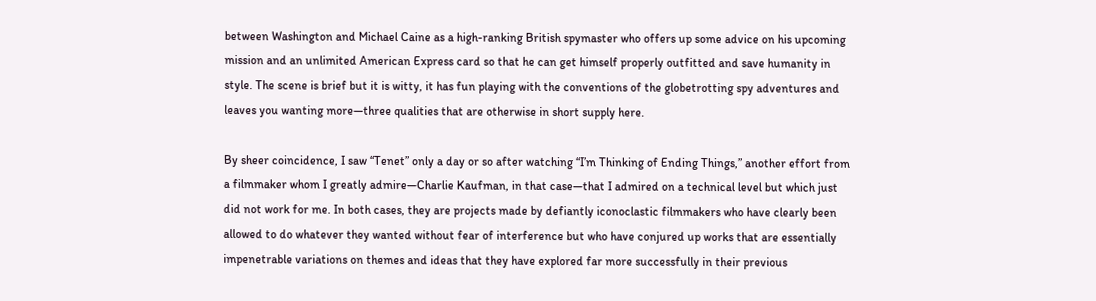between Washington and Michael Caine as a high-ranking British spymaster who offers up some advice on his upcoming mission and an unlimited American Express card so that he can get himself properly outfitted and save humanity in style. The scene is brief but it is witty, it has fun playing with the conventions of the globetrotting spy adventures and leaves you wanting more—three qualities that are otherwise in short supply here.

By sheer coincidence, I saw “Tenet” only a day or so after watching “I’m Thinking of Ending Things,” another effort from a filmmaker whom I greatly admire—Charlie Kaufman, in that case—that I admired on a technical level but which just did not work for me. In both cases, they are projects made by defiantly iconoclastic filmmakers who have clearly been allowed to do whatever they wanted without fear of interference but who have conjured up works that are essentially impenetrable variations on themes and ideas that they have explored far more successfully in their previous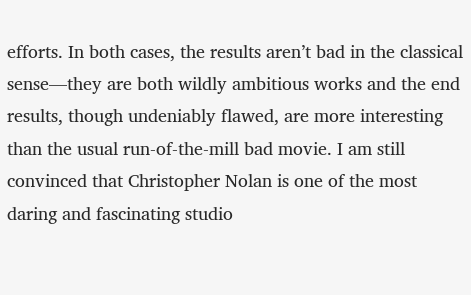efforts. In both cases, the results aren’t bad in the classical sense—they are both wildly ambitious works and the end results, though undeniably flawed, are more interesting than the usual run-of-the-mill bad movie. I am still convinced that Christopher Nolan is one of the most daring and fascinating studio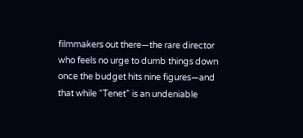filmmakers out there—the rare director who feels no urge to dumb things down once the budget hits nine figures—and that while “Tenet” is an undeniable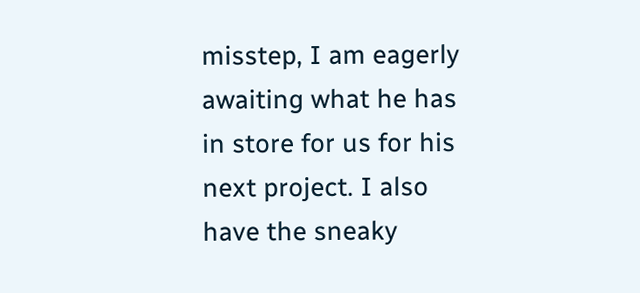misstep, I am eagerly awaiting what he has in store for us for his next project. I also have the sneaky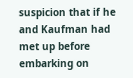suspicion that if he and Kaufman had met up before embarking on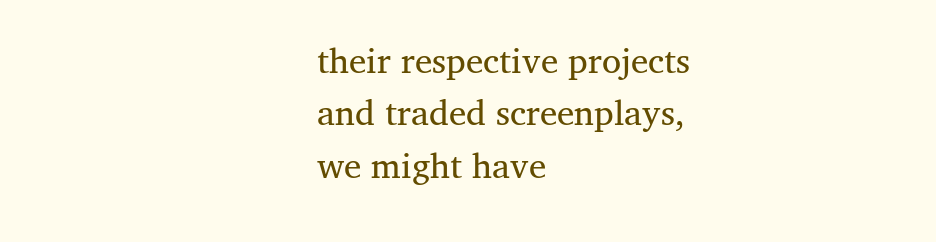their respective projects and traded screenplays, we might have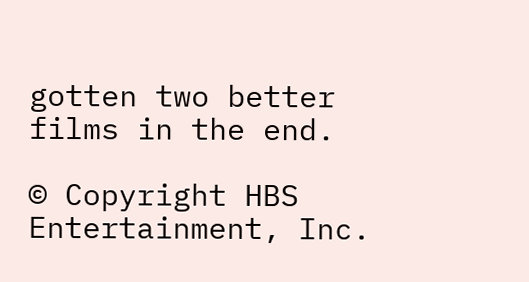gotten two better films in the end.

© Copyright HBS Entertainment, Inc.